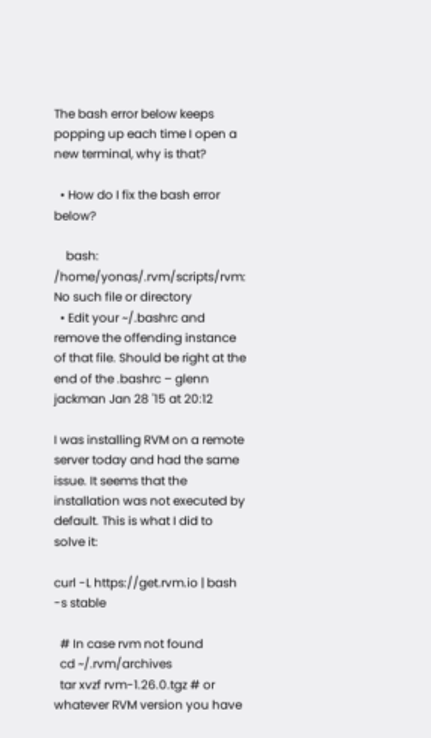The bash error below keeps popping up each time I open a new terminal, why is that?

  • How do I fix the bash error below?

    bash: /home/yonas/.rvm/scripts/rvm: No such file or directory
  • Edit your ~/.bashrc and remove the offending instance of that file. Should be right at the end of the .bashrc – glenn jackman Jan 28 '15 at 20:12

I was installing RVM on a remote server today and had the same issue. It seems that the installation was not executed by default. This is what I did to solve it:

curl -L https://get.rvm.io | bash -s stable

  # In case rvm not found
  cd ~/.rvm/archives
  tar xvzf rvm-1.26.0.tgz # or whatever RVM version you have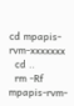cd mpapis-rvm-xxxxxxx
  cd ..
  rm -Rf mpapis-rvm-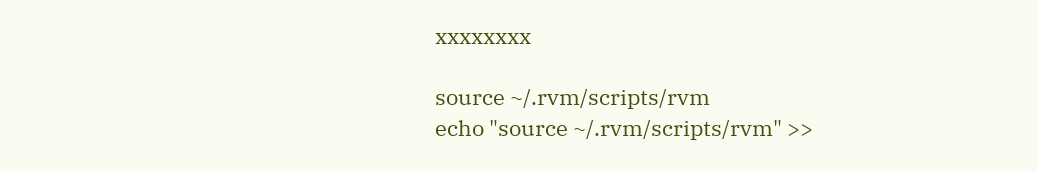xxxxxxxx

source ~/.rvm/scripts/rvm
echo "source ~/.rvm/scripts/rvm" >>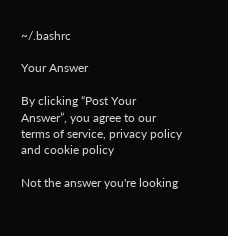~/.bashrc

Your Answer

By clicking “Post Your Answer”, you agree to our terms of service, privacy policy and cookie policy

Not the answer you're looking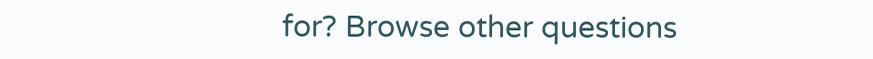for? Browse other questions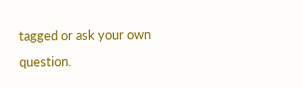tagged or ask your own question.